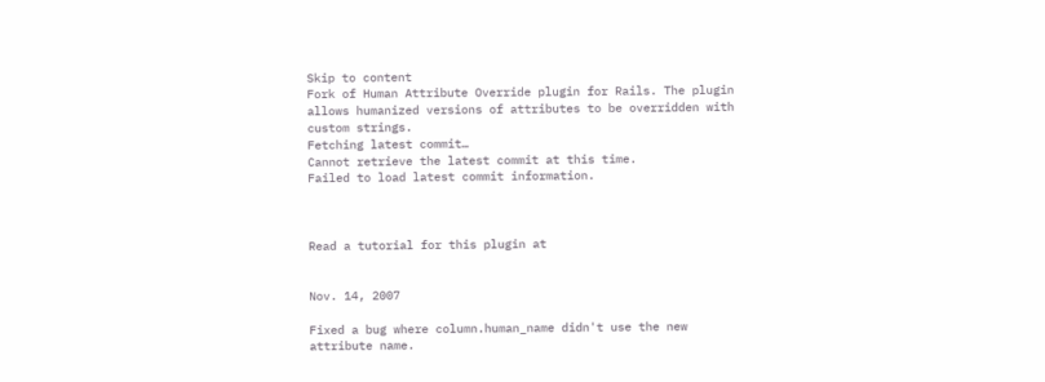Skip to content
Fork of Human Attribute Override plugin for Rails. The plugin allows humanized versions of attributes to be overridden with custom strings.
Fetching latest commit…
Cannot retrieve the latest commit at this time.
Failed to load latest commit information.



Read a tutorial for this plugin at


Nov. 14, 2007

Fixed a bug where column.human_name didn't use the new attribute name.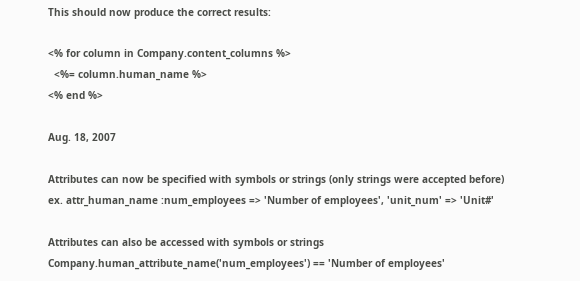This should now produce the correct results:

<% for column in Company.content_columns %>
  <%= column.human_name %>
<% end %>

Aug. 18, 2007

Attributes can now be specified with symbols or strings (only strings were accepted before)
ex. attr_human_name :num_employees => 'Number of employees', 'unit_num' => 'Unit#'

Attributes can also be accessed with symbols or strings
Company.human_attribute_name('num_employees') == 'Number of employees'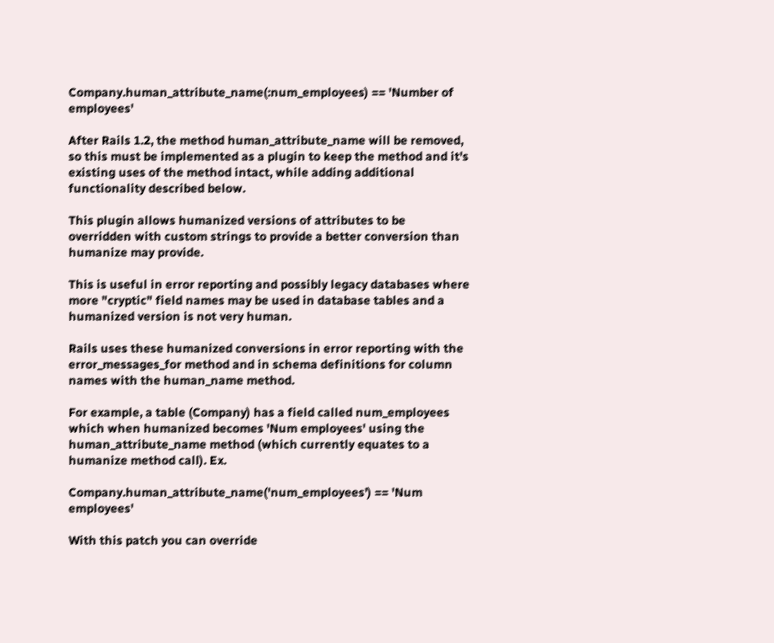Company.human_attribute_name(:num_employees) == 'Number of employees'

After Rails 1.2, the method human_attribute_name will be removed, so this must be implemented as a plugin to keep the method and it's existing uses of the method intact, while adding additional functionality described below.

This plugin allows humanized versions of attributes to be overridden with custom strings to provide a better conversion than humanize may provide.

This is useful in error reporting and possibly legacy databases where more "cryptic" field names may be used in database tables and a humanized version is not very human.

Rails uses these humanized conversions in error reporting with the error_messages_for method and in schema definitions for column names with the human_name method.

For example, a table (Company) has a field called num_employees which when humanized becomes 'Num employees' using the human_attribute_name method (which currently equates to a humanize method call). Ex.

Company.human_attribute_name('num_employees') == 'Num employees'

With this patch you can override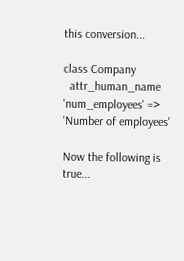this conversion...

class Company
  attr_human_name 'num_employees' => 'Number of employees'

Now the following is true...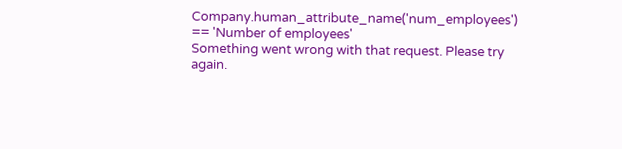Company.human_attribute_name('num_employees') == 'Number of employees'
Something went wrong with that request. Please try again.